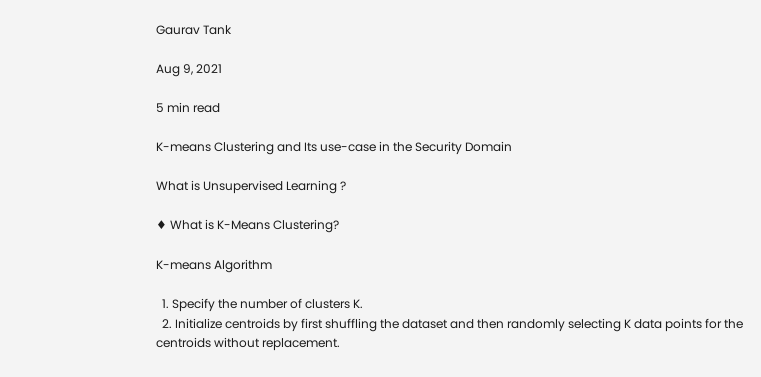Gaurav Tank

Aug 9, 2021

5 min read

K-means Clustering and Its use-case in the Security Domain

What is Unsupervised Learning ?

♦ What is K-Means Clustering?

K-means Algorithm

  1. Specify the number of clusters K.
  2. Initialize centroids by first shuffling the dataset and then randomly selecting K data points for the centroids without replacement.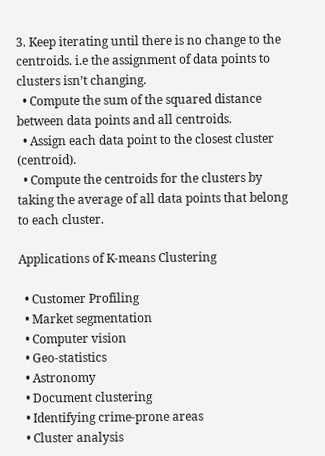3. Keep iterating until there is no change to the centroids. i.e the assignment of data points to clusters isn’t changing.
  • Compute the sum of the squared distance between data points and all centroids.
  • Assign each data point to the closest cluster (centroid).
  • Compute the centroids for the clusters by taking the average of all data points that belong to each cluster.

Applications of K-means Clustering

  • Customer Profiling
  • Market segmentation
  • Computer vision
  • Geo-statistics
  • Astronomy
  • Document clustering
  • Identifying crime-prone areas
  • Cluster analysis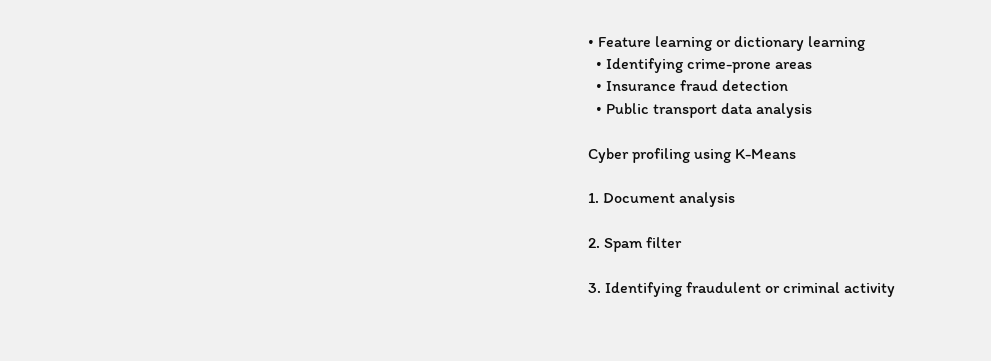• Feature learning or dictionary learning
  • Identifying crime-prone areas
  • Insurance fraud detection
  • Public transport data analysis

Cyber profiling using K-Means

1. Document analysis

2. Spam filter

3. Identifying fraudulent or criminal activity